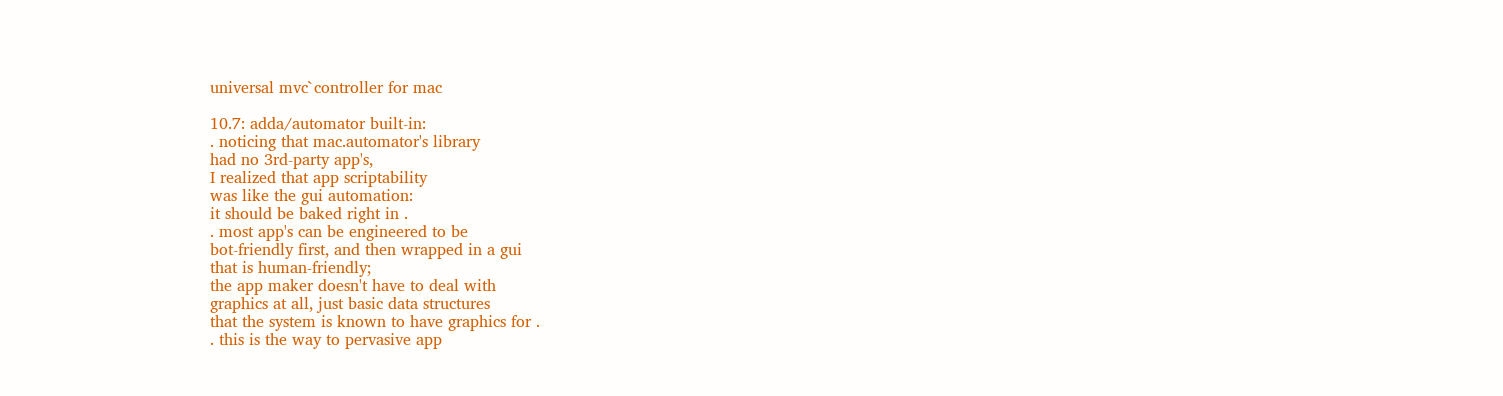universal mvc`controller for mac

10.7: adda/automator built-in:
. noticing that mac.automator's library
had no 3rd-party app's,
I realized that app scriptability
was like the gui automation:
it should be baked right in .
. most app's can be engineered to be
bot-friendly first, and then wrapped in a gui
that is human-friendly;
the app maker doesn't have to deal with
graphics at all, just basic data structures
that the system is known to have graphics for .
. this is the way to pervasive app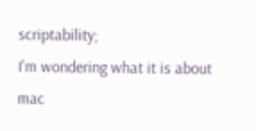scriptability;
I'm wondering what it is about mac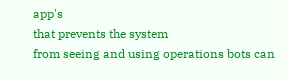app's
that prevents the system
from seeing and using operations bots can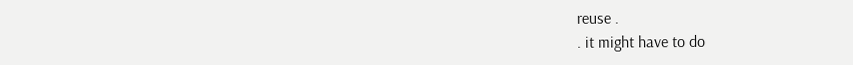reuse .
. it might have to do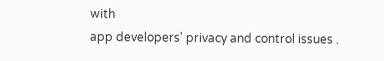with
app developers' privacy and control issues .